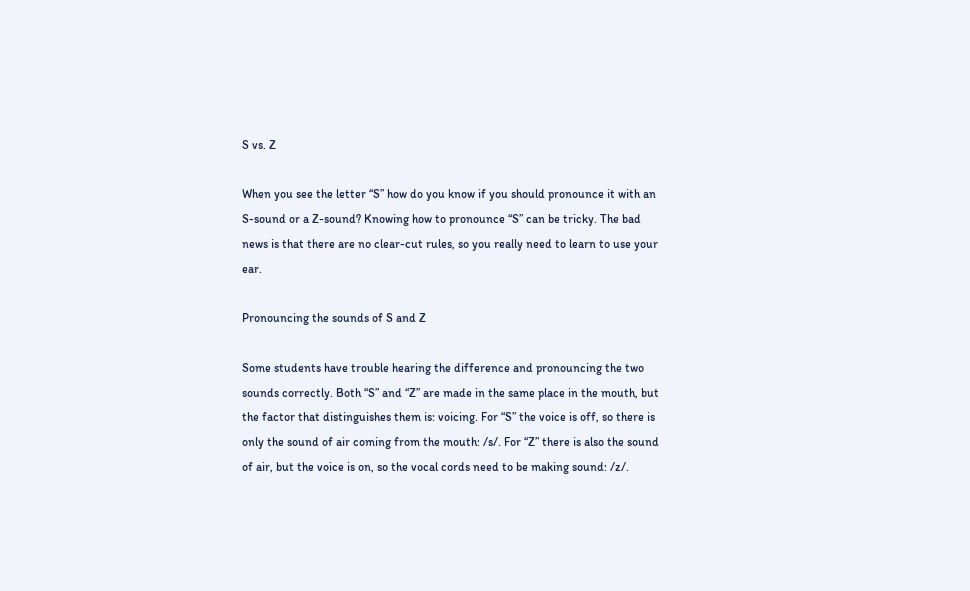S vs. Z

When you see the letter “S” how do you know if you should pronounce it with an S-sound or a Z-sound? Knowing how to pronounce “S” can be tricky. The bad news is that there are no clear-cut rules, so you really need to learn to use your ear.

Pronouncing the sounds of S and Z

Some students have trouble hearing the difference and pronouncing the two sounds correctly. Both “S” and “Z” are made in the same place in the mouth, but the factor that distinguishes them is: voicing. For “S” the voice is off, so there is only the sound of air coming from the mouth: /s/. For “Z” there is also the sound of air, but the voice is on, so the vocal cords need to be making sound: /z/.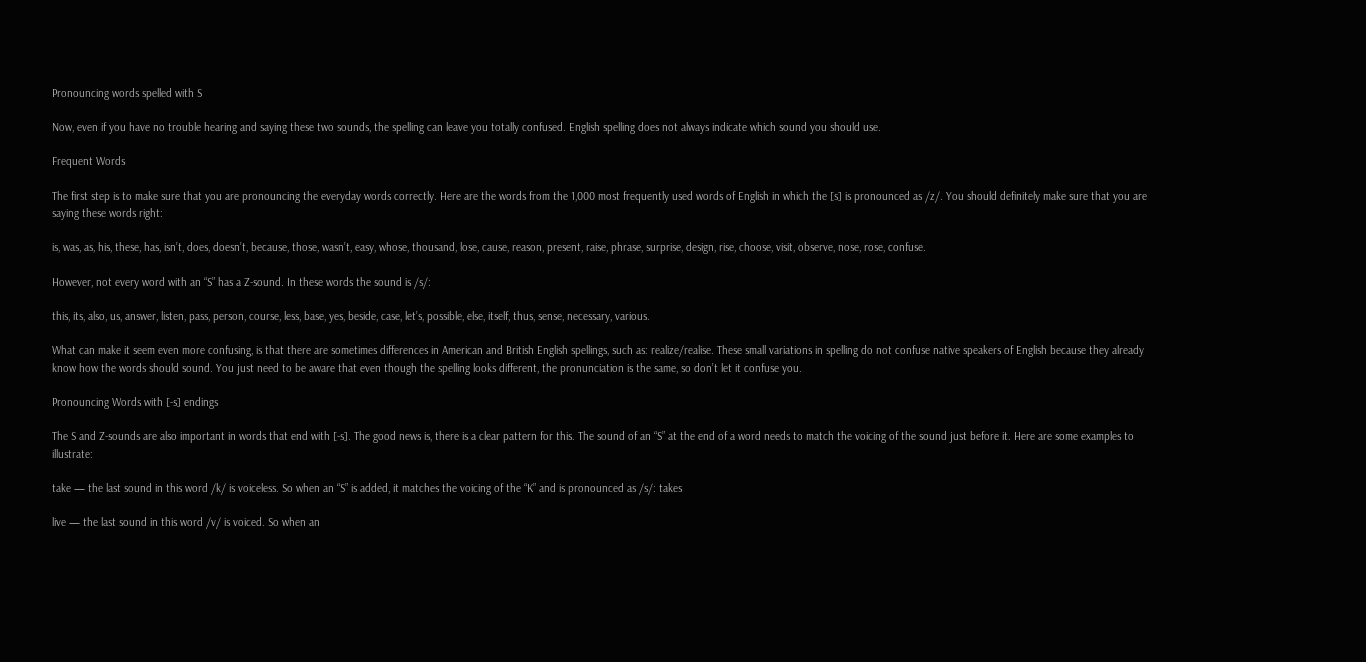Pronouncing words spelled with S

Now, even if you have no trouble hearing and saying these two sounds, the spelling can leave you totally confused. English spelling does not always indicate which sound you should use.

Frequent Words

The first step is to make sure that you are pronouncing the everyday words correctly. Here are the words from the 1,000 most frequently used words of English in which the [s] is pronounced as /z/. You should definitely make sure that you are saying these words right:

is, was, as, his, these, has, isn’t, does, doesn’t, because, those, wasn’t, easy, whose, thousand, lose, cause, reason, present, raise, phrase, surprise, design, rise, choose, visit, observe, nose, rose, confuse.

However, not every word with an “S” has a Z-sound. In these words the sound is /s/:

this, its, also, us, answer, listen, pass, person, course, less, base, yes, beside, case, let’s, possible, else, itself, thus, sense, necessary, various.

What can make it seem even more confusing, is that there are sometimes differences in American and British English spellings, such as: realize/realise. These small variations in spelling do not confuse native speakers of English because they already know how the words should sound. You just need to be aware that even though the spelling looks different, the pronunciation is the same, so don’t let it confuse you.

Pronouncing Words with [-s] endings

The S and Z-sounds are also important in words that end with [-s]. The good news is, there is a clear pattern for this. The sound of an “S” at the end of a word needs to match the voicing of the sound just before it. Here are some examples to illustrate:

take — the last sound in this word /k/ is voiceless. So when an “S” is added, it matches the voicing of the “K” and is pronounced as /s/: takes

live — the last sound in this word /v/ is voiced. So when an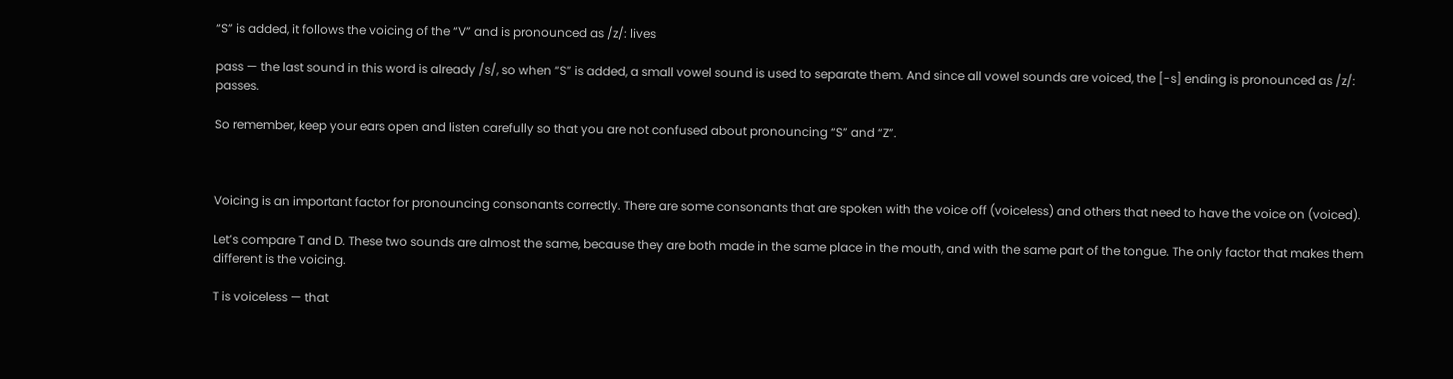“S” is added, it follows the voicing of the “V” and is pronounced as /z/: lives

pass — the last sound in this word is already /s/, so when “S” is added, a small vowel sound is used to separate them. And since all vowel sounds are voiced, the [-s] ending is pronounced as /z/: passes.

So remember, keep your ears open and listen carefully so that you are not confused about pronouncing “S” and “Z”.



Voicing is an important factor for pronouncing consonants correctly. There are some consonants that are spoken with the voice off (voiceless) and others that need to have the voice on (voiced).

Let’s compare T and D. These two sounds are almost the same, because they are both made in the same place in the mouth, and with the same part of the tongue. The only factor that makes them different is the voicing.

T is voiceless — that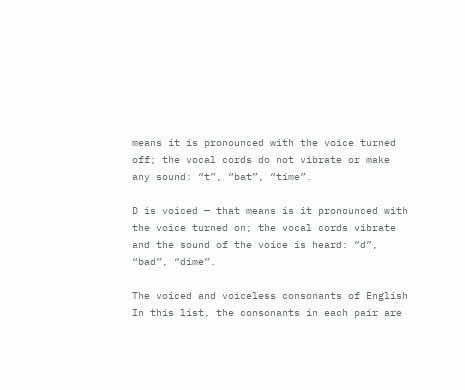means it is pronounced with the voice turned off; the vocal cords do not vibrate or make any sound: “t”, “bat”, “time”.

D is voiced — that means is it pronounced with the voice turned on; the vocal cords vibrate and the sound of the voice is heard: “d”, “bad”, “dime”.

The voiced and voiceless consonants of English
In this list, the consonants in each pair are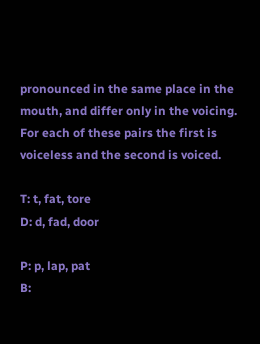pronounced in the same place in the mouth, and differ only in the voicing. For each of these pairs the first is voiceless and the second is voiced.

T: t, fat, tore
D: d, fad, door

P: p, lap, pat
B: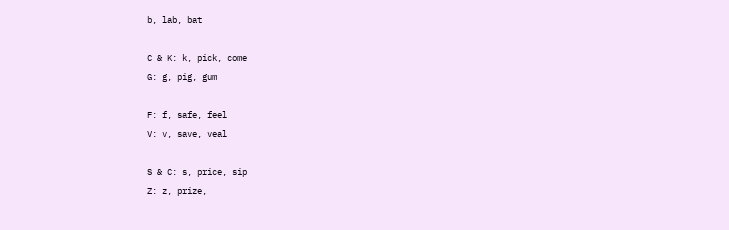b, lab, bat

C & K: k, pick, come
G: g, pig, gum

F: f, safe, feel
V: v, save, veal

S & C: s, price, sip
Z: z, prize,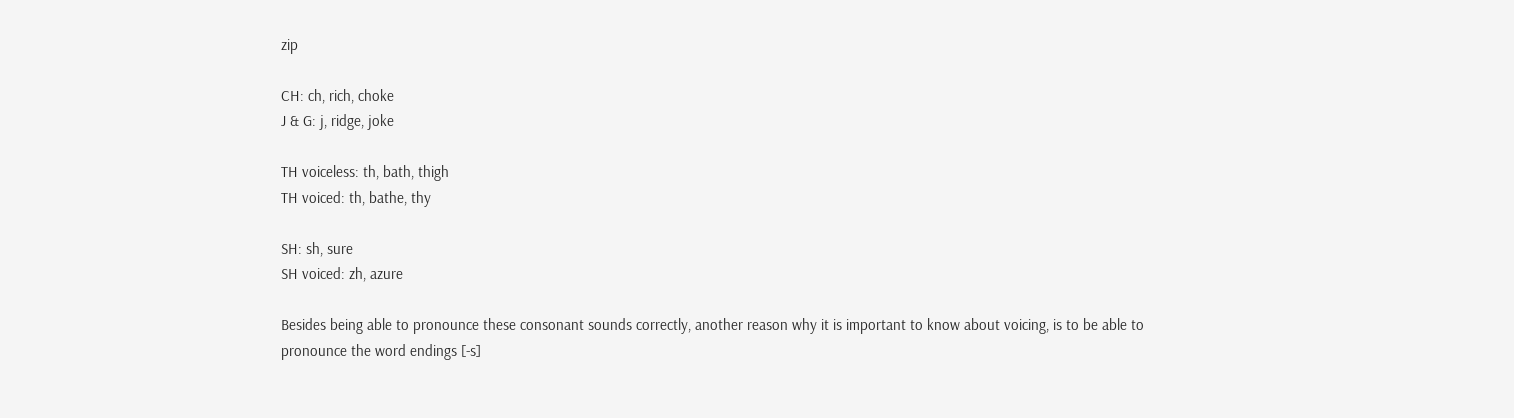zip

CH: ch, rich, choke
J & G: j, ridge, joke

TH voiceless: th, bath, thigh
TH voiced: th, bathe, thy

SH: sh, sure
SH voiced: zh, azure

Besides being able to pronounce these consonant sounds correctly, another reason why it is important to know about voicing, is to be able to pronounce the word endings [-s]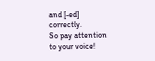and [-ed] correctly.
So pay attention to your voice!